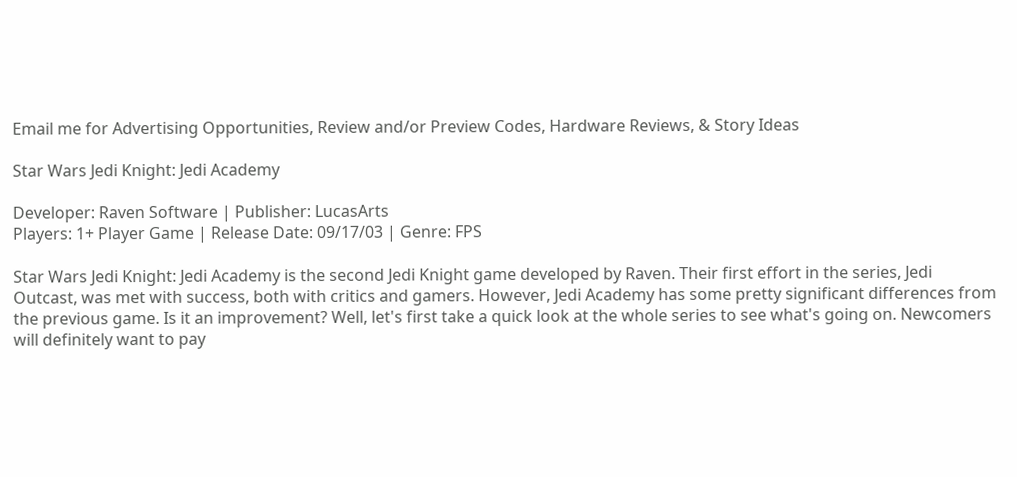Email me for Advertising Opportunities, Review and/or Preview Codes, Hardware Reviews, & Story Ideas

Star Wars Jedi Knight: Jedi Academy

Developer: Raven Software | Publisher: LucasArts
Players: 1+ Player Game | Release Date: 09/17/03 | Genre: FPS

Star Wars Jedi Knight: Jedi Academy is the second Jedi Knight game developed by Raven. Their first effort in the series, Jedi Outcast, was met with success, both with critics and gamers. However, Jedi Academy has some pretty significant differences from the previous game. Is it an improvement? Well, let's first take a quick look at the whole series to see what's going on. Newcomers will definitely want to pay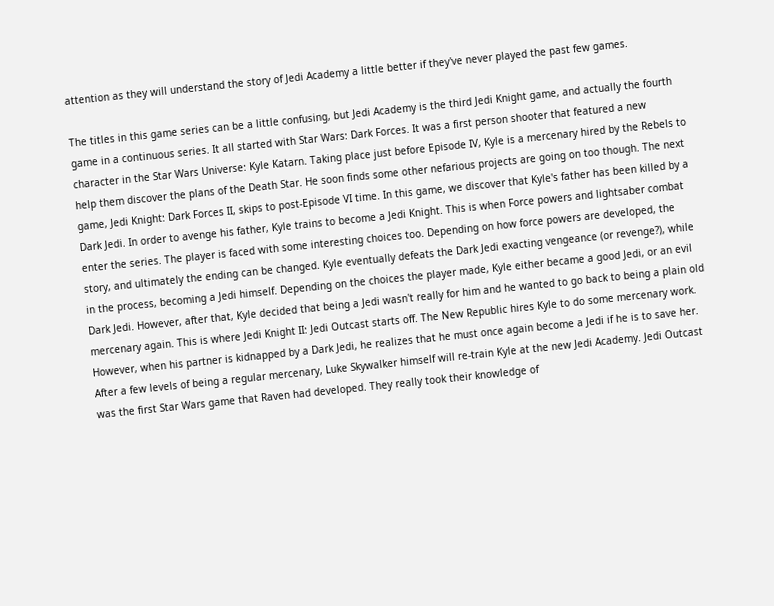attention as they will understand the story of Jedi Academy a little better if they've never played the past few games.

The titles in this game series can be a little confusing, but Jedi Academy is the third Jedi Knight game, and actually the fourth game in a continuous series. It all started with Star Wars: Dark Forces. It was a first person shooter that featured a new character in the Star Wars Universe: Kyle Katarn. Taking place just before Episode IV, Kyle is a mercenary hired by the Rebels to help them discover the plans of the Death Star. He soon finds some other nefarious projects are going on too though. The next game, Jedi Knight: Dark Forces II, skips to post-Episode VI time. In this game, we discover that Kyle's father has been killed by a Dark Jedi. In order to avenge his father, Kyle trains to become a Jedi Knight. This is when Force powers and lightsaber combat enter the series. The player is faced with some interesting choices too. Depending on how force powers are developed, the story, and ultimately the ending can be changed. Kyle eventually defeats the Dark Jedi exacting vengeance (or revenge?), while in the process, becoming a Jedi himself. Depending on the choices the player made, Kyle either became a good Jedi, or an evil Dark Jedi. However, after that, Kyle decided that being a Jedi wasn't really for him and he wanted to go back to being a plain old mercenary again. This is where Jedi Knight II: Jedi Outcast starts off. The New Republic hires Kyle to do some mercenary work. However, when his partner is kidnapped by a Dark Jedi, he realizes that he must once again become a Jedi if he is to save her. After a few levels of being a regular mercenary, Luke Skywalker himself will re-train Kyle at the new Jedi Academy. Jedi Outcast was the first Star Wars game that Raven had developed. They really took their knowledge of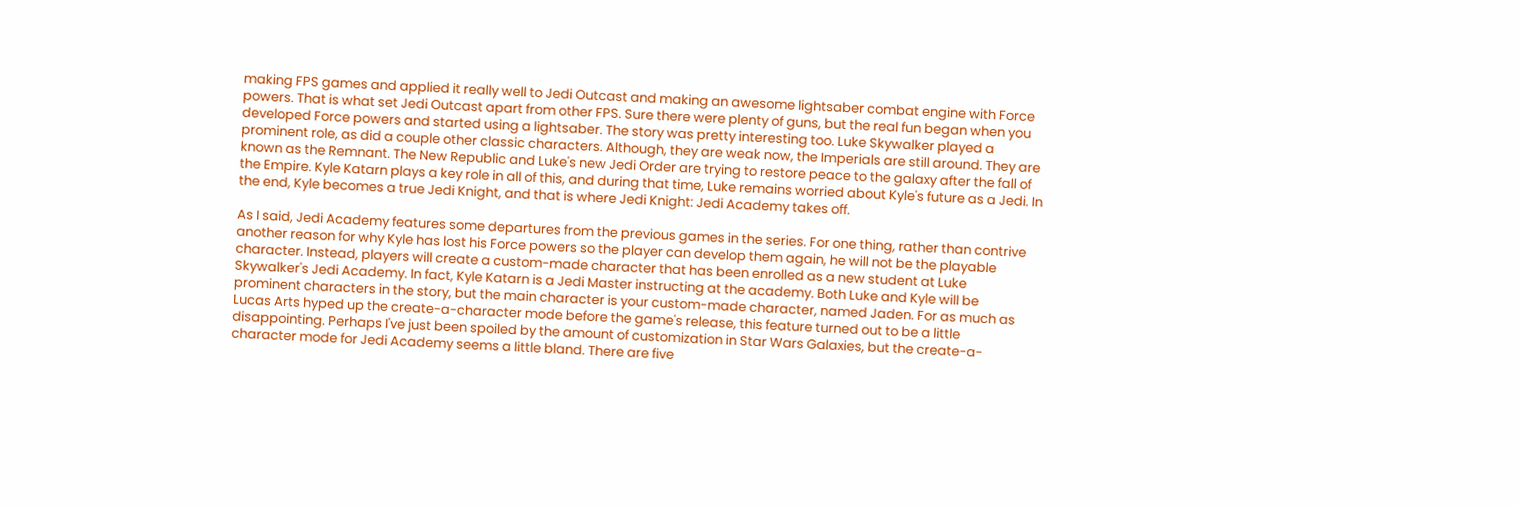making FPS games and applied it really well to Jedi Outcast and making an awesome lightsaber combat engine with Force powers. That is what set Jedi Outcast apart from other FPS. Sure there were plenty of guns, but the real fun began when you developed Force powers and started using a lightsaber. The story was pretty interesting too. Luke Skywalker played a prominent role, as did a couple other classic characters. Although, they are weak now, the Imperials are still around. They are known as the Remnant. The New Republic and Luke's new Jedi Order are trying to restore peace to the galaxy after the fall of the Empire. Kyle Katarn plays a key role in all of this, and during that time, Luke remains worried about Kyle's future as a Jedi. In the end, Kyle becomes a true Jedi Knight, and that is where Jedi Knight: Jedi Academy takes off.

As I said, Jedi Academy features some departures from the previous games in the series. For one thing, rather than contrive another reason for why Kyle has lost his Force powers so the player can develop them again, he will not be the playable character. Instead, players will create a custom-made character that has been enrolled as a new student at Luke Skywalker's Jedi Academy. In fact, Kyle Katarn is a Jedi Master instructing at the academy. Both Luke and Kyle will be prominent characters in the story, but the main character is your custom-made character, named Jaden. For as much as Lucas Arts hyped up the create-a-character mode before the game's release, this feature turned out to be a little disappointing. Perhaps I've just been spoiled by the amount of customization in Star Wars Galaxies, but the create-a-character mode for Jedi Academy seems a little bland. There are five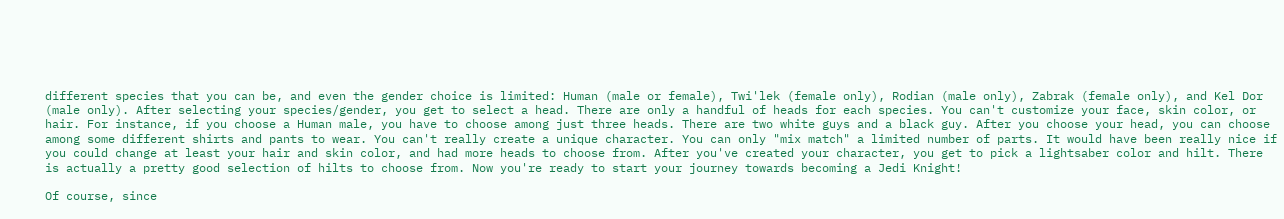different species that you can be, and even the gender choice is limited: Human (male or female), Twi'lek (female only), Rodian (male only), Zabrak (female only), and Kel Dor (male only). After selecting your species/gender, you get to select a head. There are only a handful of heads for each species. You can't customize your face, skin color, or hair. For instance, if you choose a Human male, you have to choose among just three heads. There are two white guys and a black guy. After you choose your head, you can choose among some different shirts and pants to wear. You can't really create a unique character. You can only "mix match" a limited number of parts. It would have been really nice if you could change at least your hair and skin color, and had more heads to choose from. After you've created your character, you get to pick a lightsaber color and hilt. There is actually a pretty good selection of hilts to choose from. Now you're ready to start your journey towards becoming a Jedi Knight!

Of course, since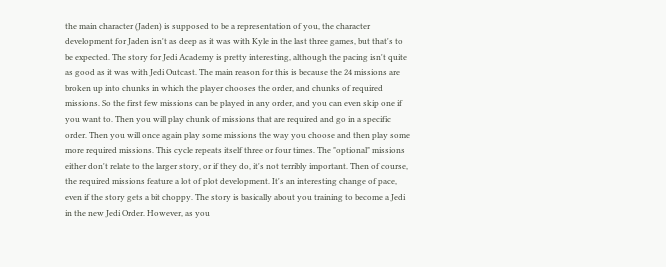the main character (Jaden) is supposed to be a representation of you, the character development for Jaden isn't as deep as it was with Kyle in the last three games, but that's to be expected. The story for Jedi Academy is pretty interesting, although the pacing isn't quite as good as it was with Jedi Outcast. The main reason for this is because the 24 missions are broken up into chunks in which the player chooses the order, and chunks of required missions. So the first few missions can be played in any order, and you can even skip one if you want to. Then you will play chunk of missions that are required and go in a specific order. Then you will once again play some missions the way you choose and then play some more required missions. This cycle repeats itself three or four times. The "optional" missions either don't relate to the larger story, or if they do, it's not terribly important. Then of course, the required missions feature a lot of plot development. It's an interesting change of pace, even if the story gets a bit choppy. The story is basically about you training to become a Jedi in the new Jedi Order. However, as you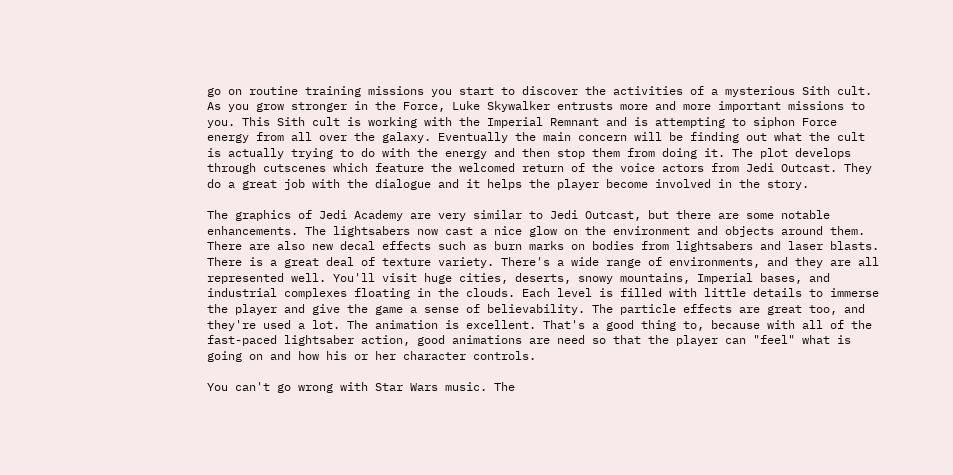go on routine training missions you start to discover the activities of a mysterious Sith cult. As you grow stronger in the Force, Luke Skywalker entrusts more and more important missions to you. This Sith cult is working with the Imperial Remnant and is attempting to siphon Force energy from all over the galaxy. Eventually the main concern will be finding out what the cult is actually trying to do with the energy and then stop them from doing it. The plot develops through cutscenes which feature the welcomed return of the voice actors from Jedi Outcast. They do a great job with the dialogue and it helps the player become involved in the story.

The graphics of Jedi Academy are very similar to Jedi Outcast, but there are some notable enhancements. The lightsabers now cast a nice glow on the environment and objects around them. There are also new decal effects such as burn marks on bodies from lightsabers and laser blasts. There is a great deal of texture variety. There's a wide range of environments, and they are all represented well. You'll visit huge cities, deserts, snowy mountains, Imperial bases, and industrial complexes floating in the clouds. Each level is filled with little details to immerse the player and give the game a sense of believability. The particle effects are great too, and they're used a lot. The animation is excellent. That's a good thing to, because with all of the fast-paced lightsaber action, good animations are need so that the player can "feel" what is going on and how his or her character controls.

You can't go wrong with Star Wars music. The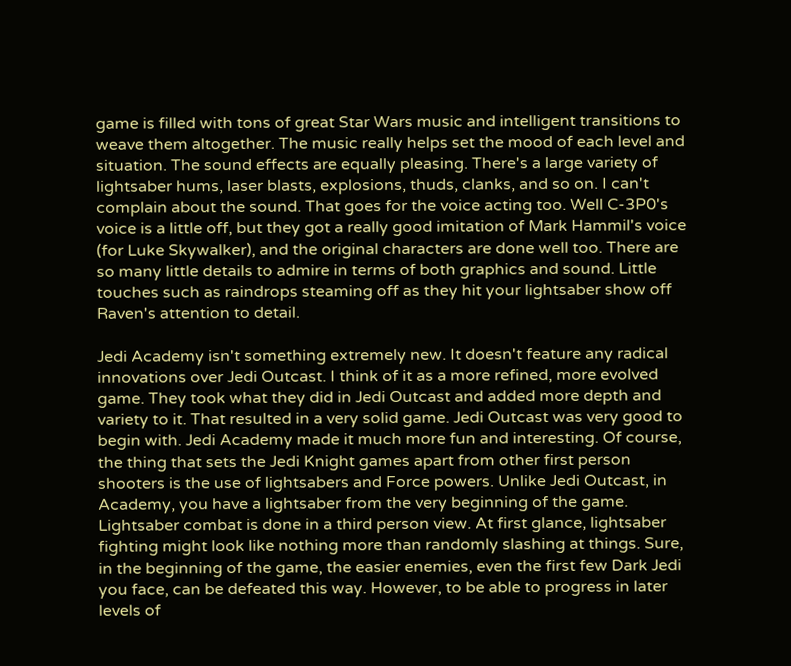game is filled with tons of great Star Wars music and intelligent transitions to weave them altogether. The music really helps set the mood of each level and situation. The sound effects are equally pleasing. There's a large variety of lightsaber hums, laser blasts, explosions, thuds, clanks, and so on. I can't complain about the sound. That goes for the voice acting too. Well C-3P0's voice is a little off, but they got a really good imitation of Mark Hammil's voice (for Luke Skywalker), and the original characters are done well too. There are so many little details to admire in terms of both graphics and sound. Little touches such as raindrops steaming off as they hit your lightsaber show off Raven's attention to detail.

Jedi Academy isn't something extremely new. It doesn't feature any radical innovations over Jedi Outcast. I think of it as a more refined, more evolved game. They took what they did in Jedi Outcast and added more depth and variety to it. That resulted in a very solid game. Jedi Outcast was very good to begin with. Jedi Academy made it much more fun and interesting. Of course, the thing that sets the Jedi Knight games apart from other first person shooters is the use of lightsabers and Force powers. Unlike Jedi Outcast, in Academy, you have a lightsaber from the very beginning of the game. Lightsaber combat is done in a third person view. At first glance, lightsaber fighting might look like nothing more than randomly slashing at things. Sure, in the beginning of the game, the easier enemies, even the first few Dark Jedi you face, can be defeated this way. However, to be able to progress in later levels of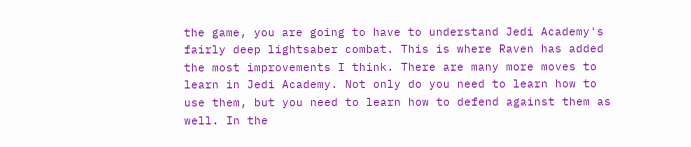the game, you are going to have to understand Jedi Academy's fairly deep lightsaber combat. This is where Raven has added the most improvements I think. There are many more moves to learn in Jedi Academy. Not only do you need to learn how to use them, but you need to learn how to defend against them as well. In the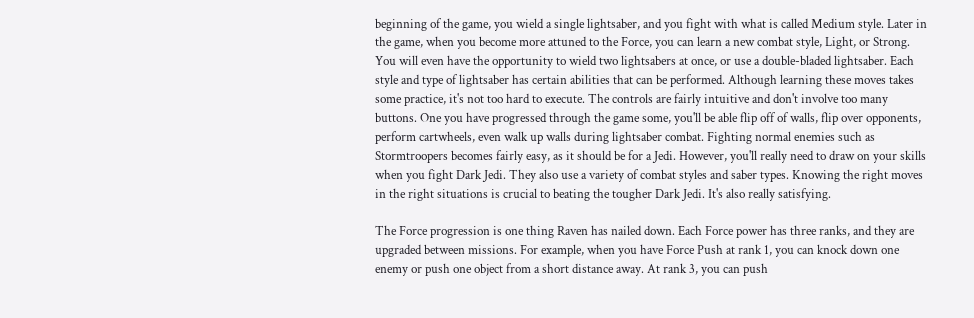beginning of the game, you wield a single lightsaber, and you fight with what is called Medium style. Later in the game, when you become more attuned to the Force, you can learn a new combat style, Light, or Strong. You will even have the opportunity to wield two lightsabers at once, or use a double-bladed lightsaber. Each style and type of lightsaber has certain abilities that can be performed. Although learning these moves takes some practice, it's not too hard to execute. The controls are fairly intuitive and don't involve too many buttons. One you have progressed through the game some, you'll be able flip off of walls, flip over opponents, perform cartwheels, even walk up walls during lightsaber combat. Fighting normal enemies such as Stormtroopers becomes fairly easy, as it should be for a Jedi. However, you'll really need to draw on your skills when you fight Dark Jedi. They also use a variety of combat styles and saber types. Knowing the right moves in the right situations is crucial to beating the tougher Dark Jedi. It's also really satisfying.

The Force progression is one thing Raven has nailed down. Each Force power has three ranks, and they are upgraded between missions. For example, when you have Force Push at rank 1, you can knock down one enemy or push one object from a short distance away. At rank 3, you can push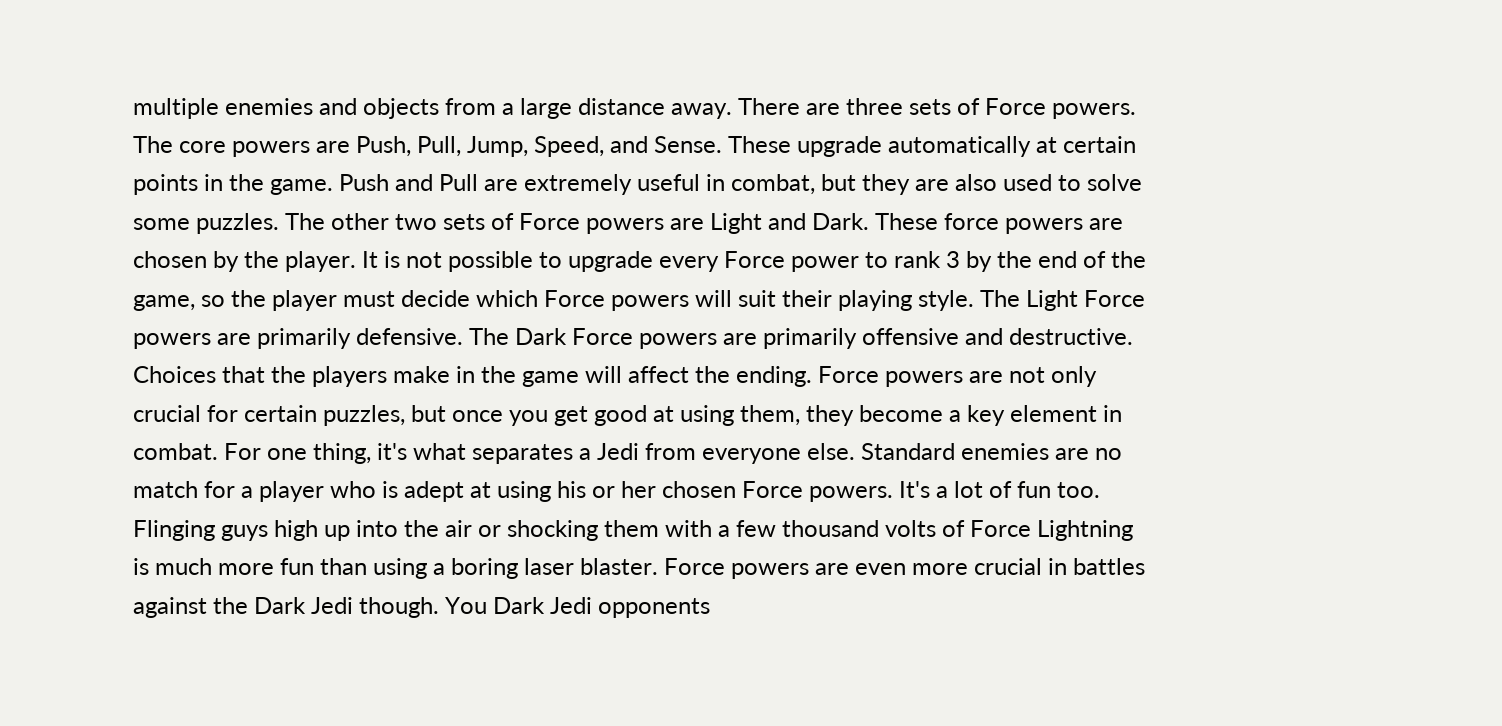multiple enemies and objects from a large distance away. There are three sets of Force powers. The core powers are Push, Pull, Jump, Speed, and Sense. These upgrade automatically at certain points in the game. Push and Pull are extremely useful in combat, but they are also used to solve some puzzles. The other two sets of Force powers are Light and Dark. These force powers are chosen by the player. It is not possible to upgrade every Force power to rank 3 by the end of the game, so the player must decide which Force powers will suit their playing style. The Light Force powers are primarily defensive. The Dark Force powers are primarily offensive and destructive. Choices that the players make in the game will affect the ending. Force powers are not only crucial for certain puzzles, but once you get good at using them, they become a key element in combat. For one thing, it's what separates a Jedi from everyone else. Standard enemies are no match for a player who is adept at using his or her chosen Force powers. It's a lot of fun too. Flinging guys high up into the air or shocking them with a few thousand volts of Force Lightning is much more fun than using a boring laser blaster. Force powers are even more crucial in battles against the Dark Jedi though. You Dark Jedi opponents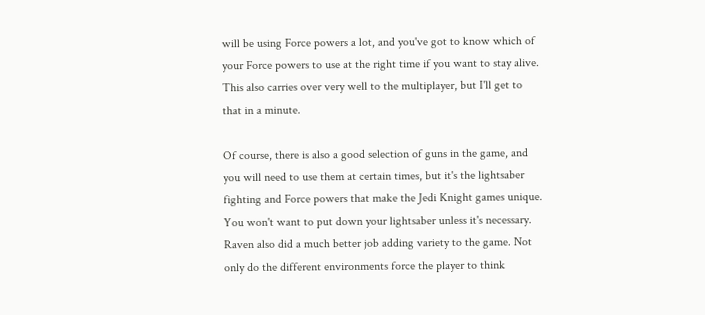will be using Force powers a lot, and you've got to know which of your Force powers to use at the right time if you want to stay alive. This also carries over very well to the multiplayer, but I'll get to that in a minute.

Of course, there is also a good selection of guns in the game, and you will need to use them at certain times, but it's the lightsaber fighting and Force powers that make the Jedi Knight games unique. You won't want to put down your lightsaber unless it's necessary. Raven also did a much better job adding variety to the game. Not only do the different environments force the player to think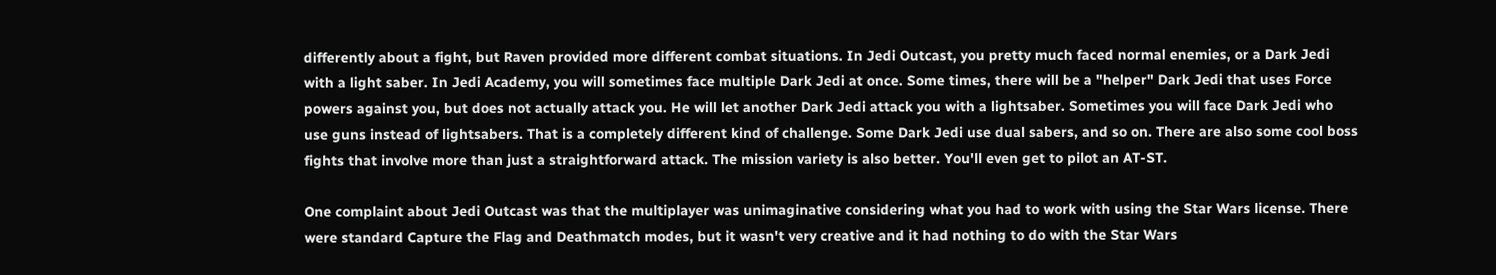differently about a fight, but Raven provided more different combat situations. In Jedi Outcast, you pretty much faced normal enemies, or a Dark Jedi with a light saber. In Jedi Academy, you will sometimes face multiple Dark Jedi at once. Some times, there will be a "helper" Dark Jedi that uses Force powers against you, but does not actually attack you. He will let another Dark Jedi attack you with a lightsaber. Sometimes you will face Dark Jedi who use guns instead of lightsabers. That is a completely different kind of challenge. Some Dark Jedi use dual sabers, and so on. There are also some cool boss fights that involve more than just a straightforward attack. The mission variety is also better. You'll even get to pilot an AT-ST.

One complaint about Jedi Outcast was that the multiplayer was unimaginative considering what you had to work with using the Star Wars license. There were standard Capture the Flag and Deathmatch modes, but it wasn't very creative and it had nothing to do with the Star Wars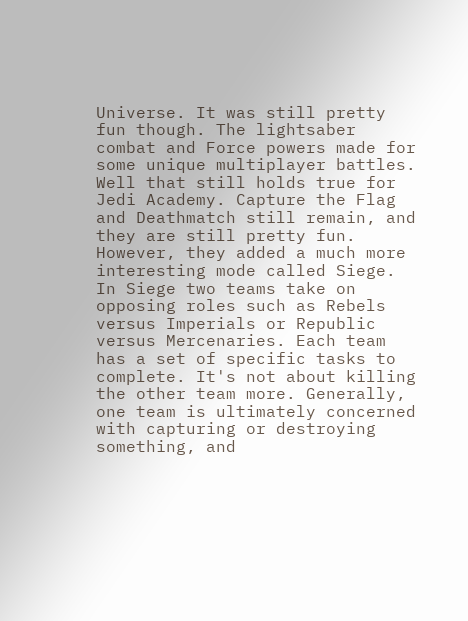Universe. It was still pretty fun though. The lightsaber combat and Force powers made for some unique multiplayer battles. Well that still holds true for Jedi Academy. Capture the Flag and Deathmatch still remain, and they are still pretty fun. However, they added a much more interesting mode called Siege. In Siege two teams take on opposing roles such as Rebels versus Imperials or Republic versus Mercenaries. Each team has a set of specific tasks to complete. It's not about killing the other team more. Generally, one team is ultimately concerned with capturing or destroying something, and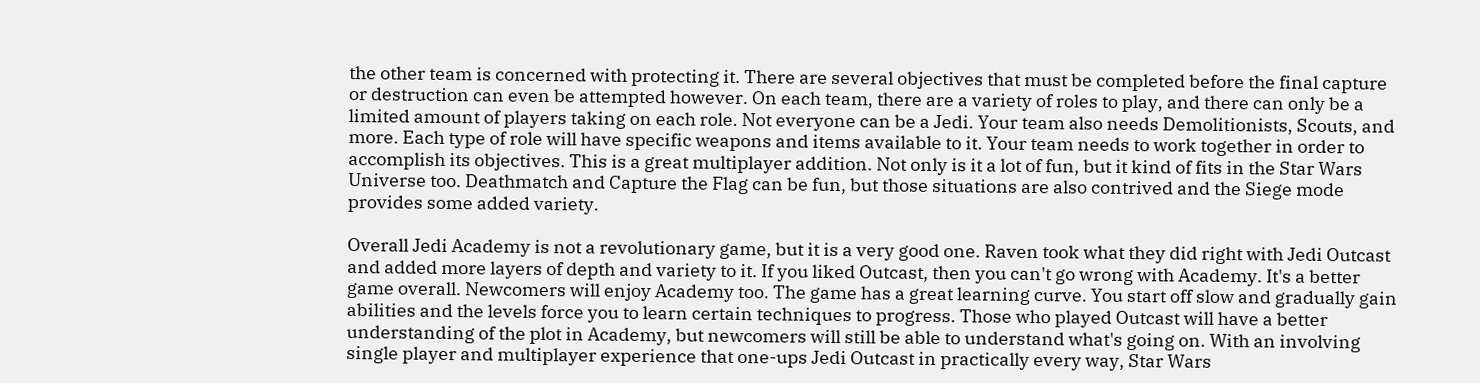the other team is concerned with protecting it. There are several objectives that must be completed before the final capture or destruction can even be attempted however. On each team, there are a variety of roles to play, and there can only be a limited amount of players taking on each role. Not everyone can be a Jedi. Your team also needs Demolitionists, Scouts, and more. Each type of role will have specific weapons and items available to it. Your team needs to work together in order to accomplish its objectives. This is a great multiplayer addition. Not only is it a lot of fun, but it kind of fits in the Star Wars Universe too. Deathmatch and Capture the Flag can be fun, but those situations are also contrived and the Siege mode provides some added variety.

Overall Jedi Academy is not a revolutionary game, but it is a very good one. Raven took what they did right with Jedi Outcast and added more layers of depth and variety to it. If you liked Outcast, then you can't go wrong with Academy. It's a better game overall. Newcomers will enjoy Academy too. The game has a great learning curve. You start off slow and gradually gain abilities and the levels force you to learn certain techniques to progress. Those who played Outcast will have a better understanding of the plot in Academy, but newcomers will still be able to understand what's going on. With an involving single player and multiplayer experience that one-ups Jedi Outcast in practically every way, Star Wars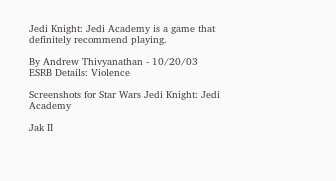Jedi Knight: Jedi Academy is a game that definitely recommend playing.

By Andrew Thivyanathan - 10/20/03
ESRB Details: Violence

Screenshots for Star Wars Jedi Knight: Jedi Academy

Jak II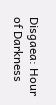Disgaea: Hour of Darkness